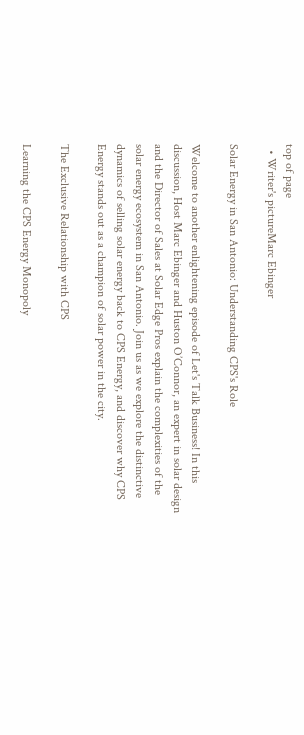top of page
  • Writer's pictureMarc Ebinger

Solar Energy in San Antonio: Understanding CPS's Role

Welcome to another enlightening episode of Let's Talk Business! In this discussion, Host Marc Ebinger and Huston O’Connor, an expert in solar design and the Director of Sales at Solar Edge Pros explain the complexities of the solar energy ecosystem in San Antonio. Join us as we explore the distinctive dynamics of selling solar energy back to CPS Energy, and discover why CPS Energy stands out as a champion of solar power in the city.

The Exclusive Relationship with CPS

Learning the CPS Energy Monopoly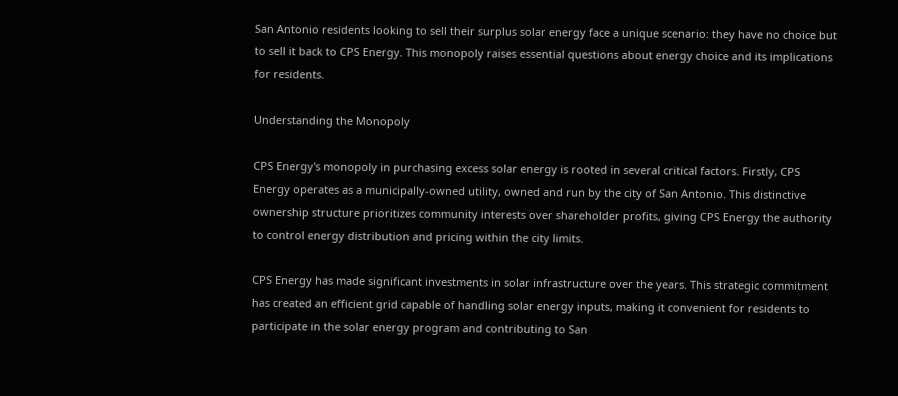San Antonio residents looking to sell their surplus solar energy face a unique scenario: they have no choice but to sell it back to CPS Energy. This monopoly raises essential questions about energy choice and its implications for residents.

Understanding the Monopoly

CPS Energy's monopoly in purchasing excess solar energy is rooted in several critical factors. Firstly, CPS Energy operates as a municipally-owned utility, owned and run by the city of San Antonio. This distinctive ownership structure prioritizes community interests over shareholder profits, giving CPS Energy the authority to control energy distribution and pricing within the city limits.

CPS Energy has made significant investments in solar infrastructure over the years. This strategic commitment has created an efficient grid capable of handling solar energy inputs, making it convenient for residents to participate in the solar energy program and contributing to San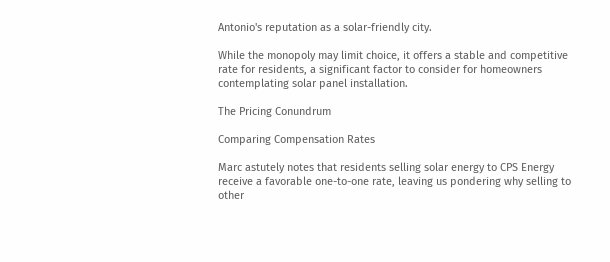Antonio's reputation as a solar-friendly city.

While the monopoly may limit choice, it offers a stable and competitive rate for residents, a significant factor to consider for homeowners contemplating solar panel installation.

The Pricing Conundrum

Comparing Compensation Rates

Marc astutely notes that residents selling solar energy to CPS Energy receive a favorable one-to-one rate, leaving us pondering why selling to other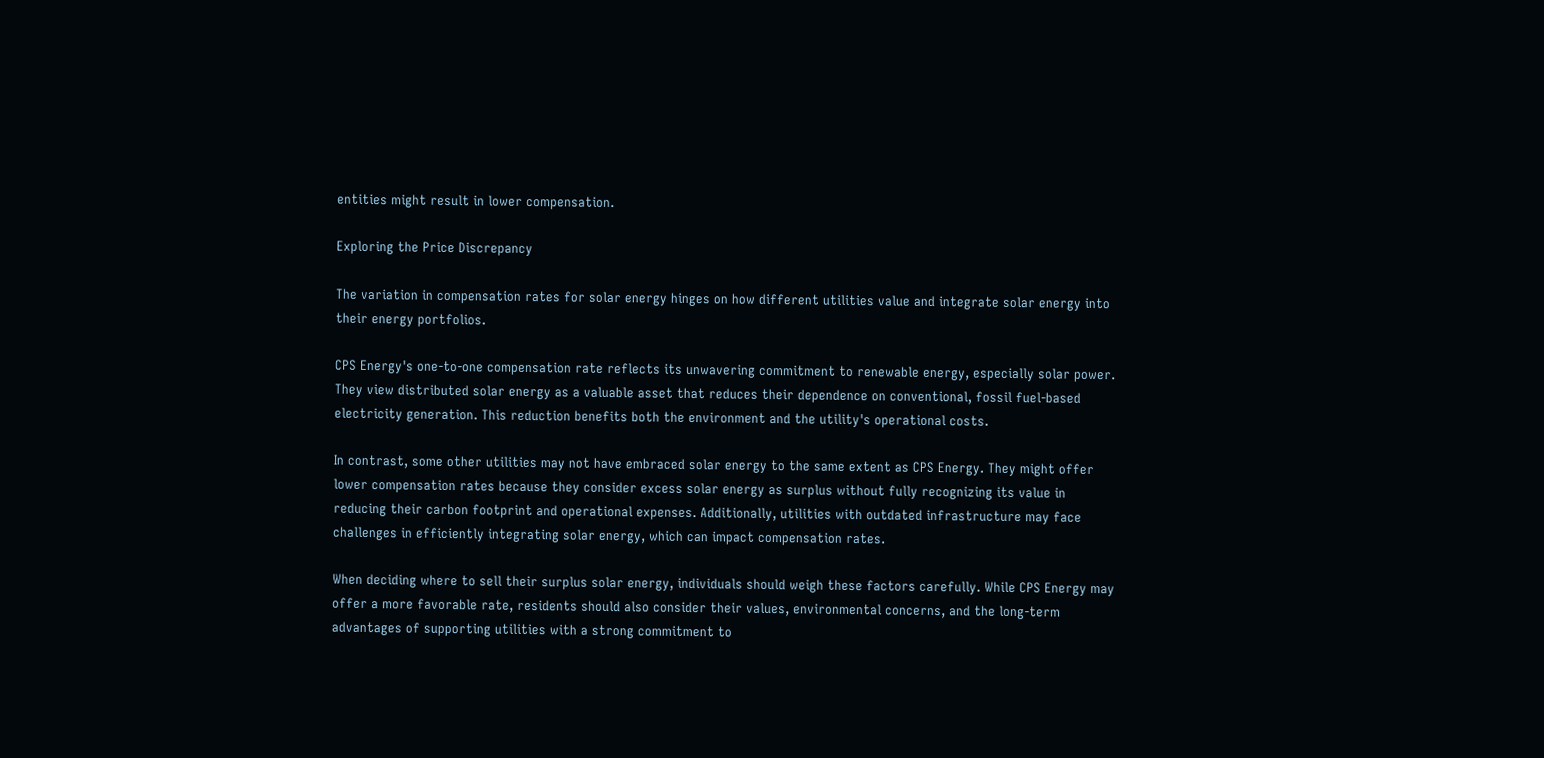entities might result in lower compensation.

Exploring the Price Discrepancy

The variation in compensation rates for solar energy hinges on how different utilities value and integrate solar energy into their energy portfolios.

CPS Energy's one-to-one compensation rate reflects its unwavering commitment to renewable energy, especially solar power. They view distributed solar energy as a valuable asset that reduces their dependence on conventional, fossil fuel-based electricity generation. This reduction benefits both the environment and the utility's operational costs.

In contrast, some other utilities may not have embraced solar energy to the same extent as CPS Energy. They might offer lower compensation rates because they consider excess solar energy as surplus without fully recognizing its value in reducing their carbon footprint and operational expenses. Additionally, utilities with outdated infrastructure may face challenges in efficiently integrating solar energy, which can impact compensation rates.

When deciding where to sell their surplus solar energy, individuals should weigh these factors carefully. While CPS Energy may offer a more favorable rate, residents should also consider their values, environmental concerns, and the long-term advantages of supporting utilities with a strong commitment to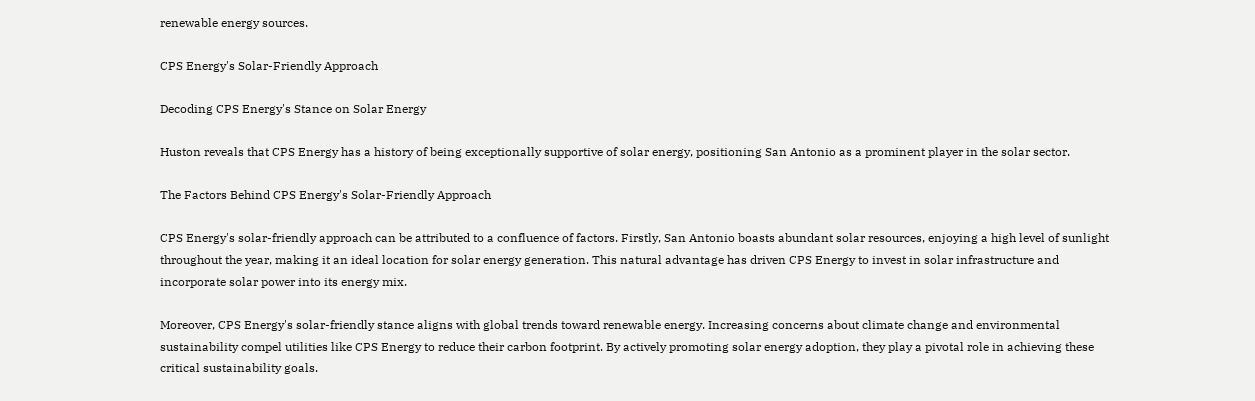renewable energy sources.

CPS Energy's Solar-Friendly Approach

Decoding CPS Energy's Stance on Solar Energy

Huston reveals that CPS Energy has a history of being exceptionally supportive of solar energy, positioning San Antonio as a prominent player in the solar sector.

The Factors Behind CPS Energy's Solar-Friendly Approach

CPS Energy's solar-friendly approach can be attributed to a confluence of factors. Firstly, San Antonio boasts abundant solar resources, enjoying a high level of sunlight throughout the year, making it an ideal location for solar energy generation. This natural advantage has driven CPS Energy to invest in solar infrastructure and incorporate solar power into its energy mix.

Moreover, CPS Energy's solar-friendly stance aligns with global trends toward renewable energy. Increasing concerns about climate change and environmental sustainability compel utilities like CPS Energy to reduce their carbon footprint. By actively promoting solar energy adoption, they play a pivotal role in achieving these critical sustainability goals.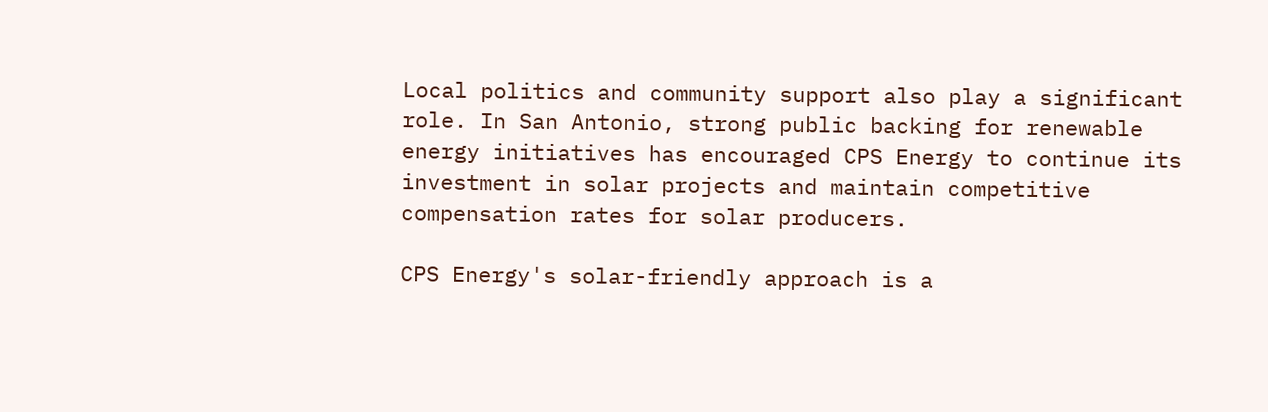Local politics and community support also play a significant role. In San Antonio, strong public backing for renewable energy initiatives has encouraged CPS Energy to continue its investment in solar projects and maintain competitive compensation rates for solar producers.

CPS Energy's solar-friendly approach is a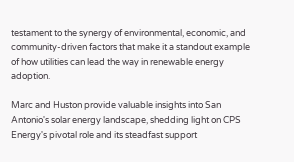testament to the synergy of environmental, economic, and community-driven factors that make it a standout example of how utilities can lead the way in renewable energy adoption.

Marc and Huston provide valuable insights into San Antonio's solar energy landscape, shedding light on CPS Energy's pivotal role and its steadfast support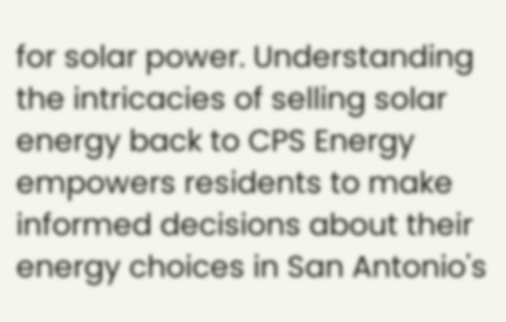for solar power. Understanding the intricacies of selling solar energy back to CPS Energy empowers residents to make informed decisions about their energy choices in San Antonio's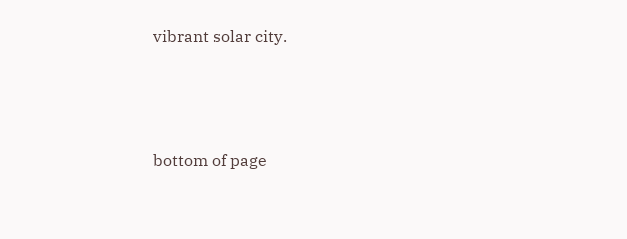vibrant solar city.





bottom of page